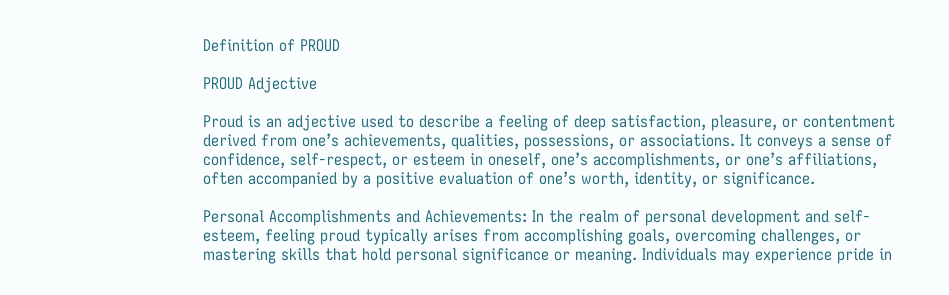Definition of PROUD

PROUD Adjective

Proud is an adjective used to describe a feeling of deep satisfaction, pleasure, or contentment derived from one’s achievements, qualities, possessions, or associations. It conveys a sense of confidence, self-respect, or esteem in oneself, one’s accomplishments, or one’s affiliations, often accompanied by a positive evaluation of one’s worth, identity, or significance.

Personal Accomplishments and Achievements: In the realm of personal development and self-esteem, feeling proud typically arises from accomplishing goals, overcoming challenges, or mastering skills that hold personal significance or meaning. Individuals may experience pride in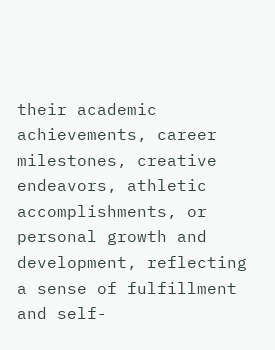their academic achievements, career milestones, creative endeavors, athletic accomplishments, or personal growth and development, reflecting a sense of fulfillment and self-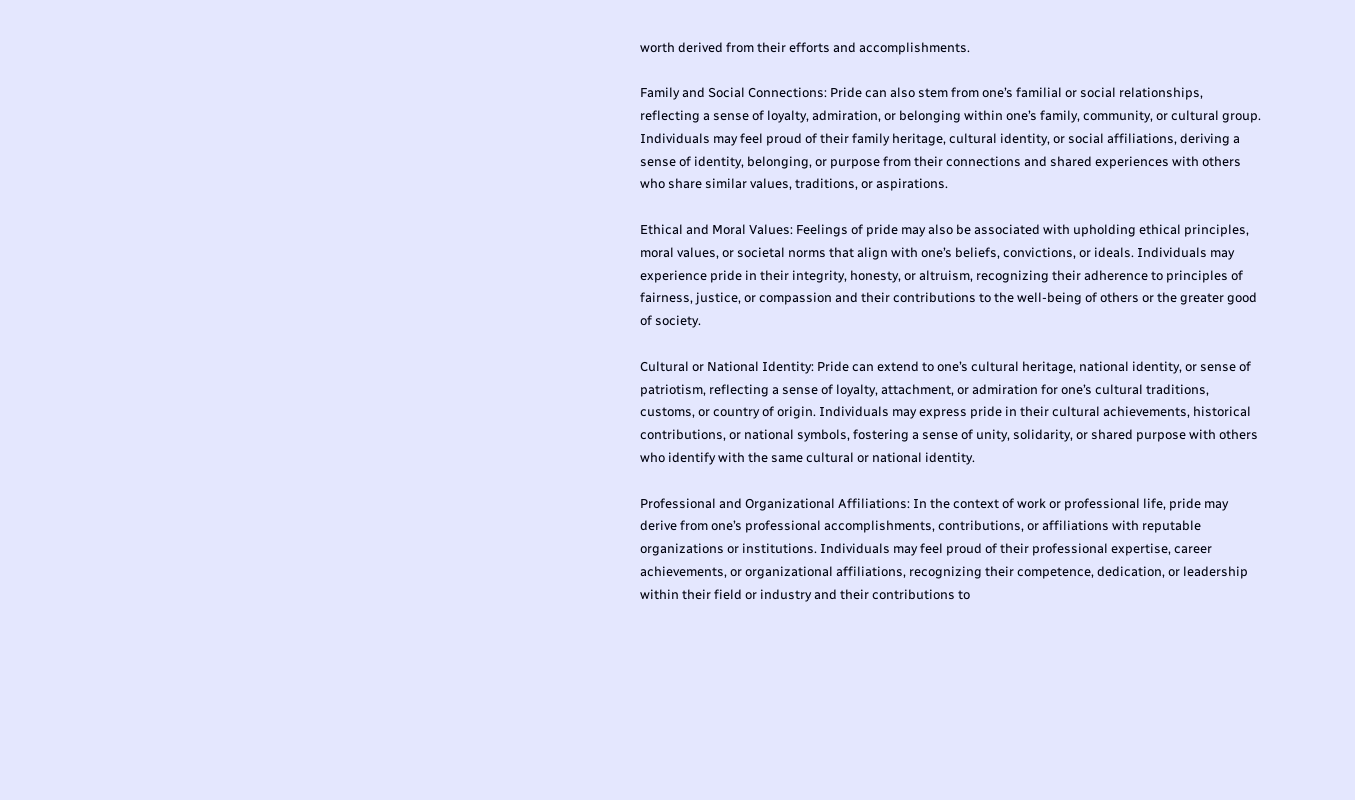worth derived from their efforts and accomplishments.

Family and Social Connections: Pride can also stem from one’s familial or social relationships, reflecting a sense of loyalty, admiration, or belonging within one’s family, community, or cultural group. Individuals may feel proud of their family heritage, cultural identity, or social affiliations, deriving a sense of identity, belonging, or purpose from their connections and shared experiences with others who share similar values, traditions, or aspirations.

Ethical and Moral Values: Feelings of pride may also be associated with upholding ethical principles, moral values, or societal norms that align with one’s beliefs, convictions, or ideals. Individuals may experience pride in their integrity, honesty, or altruism, recognizing their adherence to principles of fairness, justice, or compassion and their contributions to the well-being of others or the greater good of society.

Cultural or National Identity: Pride can extend to one’s cultural heritage, national identity, or sense of patriotism, reflecting a sense of loyalty, attachment, or admiration for one’s cultural traditions, customs, or country of origin. Individuals may express pride in their cultural achievements, historical contributions, or national symbols, fostering a sense of unity, solidarity, or shared purpose with others who identify with the same cultural or national identity.

Professional and Organizational Affiliations: In the context of work or professional life, pride may derive from one’s professional accomplishments, contributions, or affiliations with reputable organizations or institutions. Individuals may feel proud of their professional expertise, career achievements, or organizational affiliations, recognizing their competence, dedication, or leadership within their field or industry and their contributions to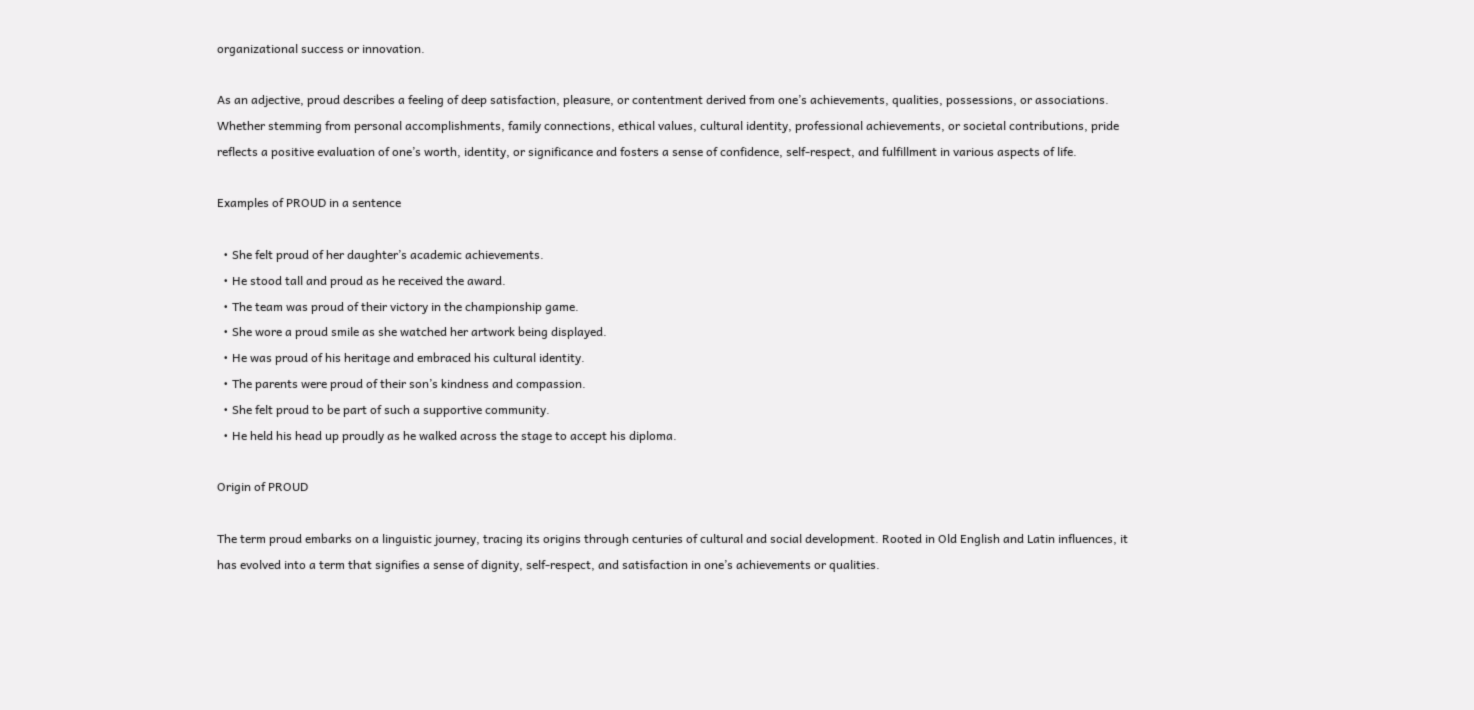organizational success or innovation.

As an adjective, proud describes a feeling of deep satisfaction, pleasure, or contentment derived from one’s achievements, qualities, possessions, or associations. Whether stemming from personal accomplishments, family connections, ethical values, cultural identity, professional achievements, or societal contributions, pride reflects a positive evaluation of one’s worth, identity, or significance and fosters a sense of confidence, self-respect, and fulfillment in various aspects of life.

Examples of PROUD in a sentence

  • She felt proud of her daughter’s academic achievements.
  • He stood tall and proud as he received the award.
  • The team was proud of their victory in the championship game.
  • She wore a proud smile as she watched her artwork being displayed.
  • He was proud of his heritage and embraced his cultural identity.
  • The parents were proud of their son’s kindness and compassion.
  • She felt proud to be part of such a supportive community.
  • He held his head up proudly as he walked across the stage to accept his diploma.

Origin of PROUD

The term proud embarks on a linguistic journey, tracing its origins through centuries of cultural and social development. Rooted in Old English and Latin influences, it has evolved into a term that signifies a sense of dignity, self-respect, and satisfaction in one’s achievements or qualities.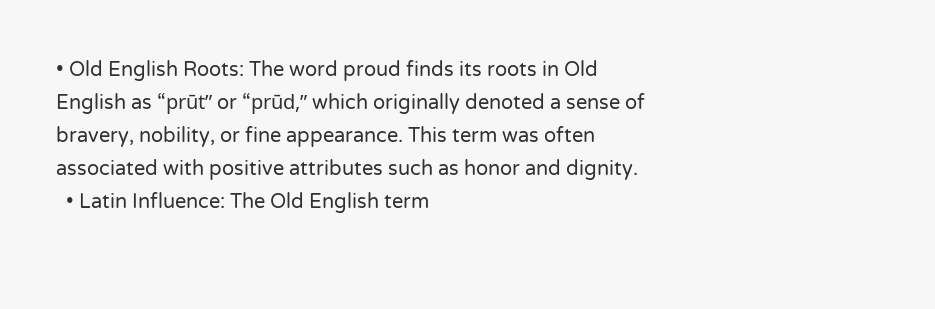• Old English Roots: The word proud finds its roots in Old English as “prūt” or “prūd,” which originally denoted a sense of bravery, nobility, or fine appearance. This term was often associated with positive attributes such as honor and dignity.
  • Latin Influence: The Old English term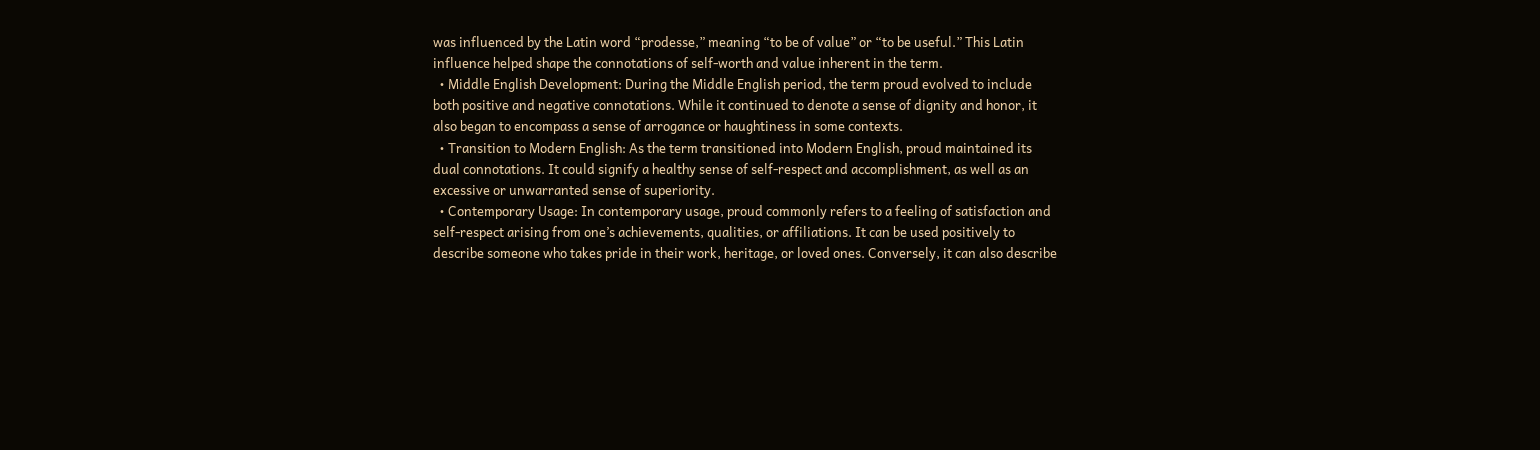was influenced by the Latin word “prodesse,” meaning “to be of value” or “to be useful.” This Latin influence helped shape the connotations of self-worth and value inherent in the term.
  • Middle English Development: During the Middle English period, the term proud evolved to include both positive and negative connotations. While it continued to denote a sense of dignity and honor, it also began to encompass a sense of arrogance or haughtiness in some contexts.
  • Transition to Modern English: As the term transitioned into Modern English, proud maintained its dual connotations. It could signify a healthy sense of self-respect and accomplishment, as well as an excessive or unwarranted sense of superiority.
  • Contemporary Usage: In contemporary usage, proud commonly refers to a feeling of satisfaction and self-respect arising from one’s achievements, qualities, or affiliations. It can be used positively to describe someone who takes pride in their work, heritage, or loved ones. Conversely, it can also describe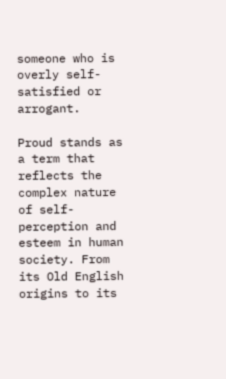someone who is overly self-satisfied or arrogant.

Proud stands as a term that reflects the complex nature of self-perception and esteem in human society. From its Old English origins to its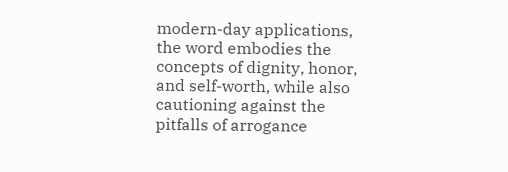modern-day applications, the word embodies the concepts of dignity, honor, and self-worth, while also cautioning against the pitfalls of arrogance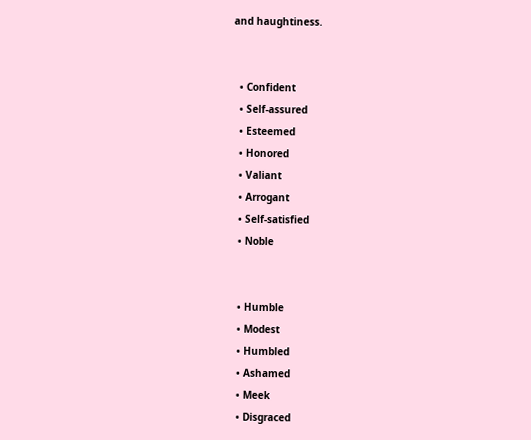and haughtiness.


  • Confident
  • Self-assured
  • Esteemed
  • Honored
  • Valiant
  • Arrogant
  • Self-satisfied
  • Noble


  • Humble
  • Modest
  • Humbled
  • Ashamed
  • Meek
  • Disgraced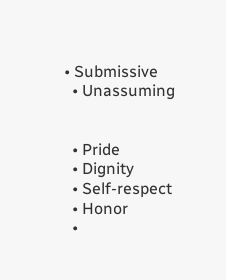• Submissive
  • Unassuming


  • Pride
  • Dignity
  • Self-respect
  • Honor
  •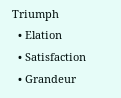Triumph
  • Elation
  • Satisfaction
  • Grandeur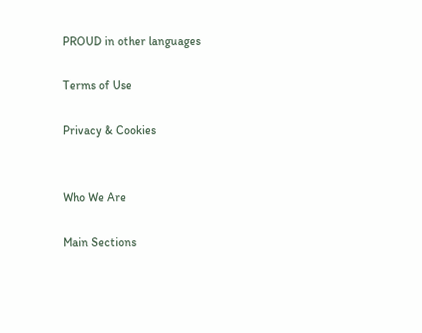PROUD in other languages

Terms of Use

Privacy & Cookies


Who We Are

Main Sections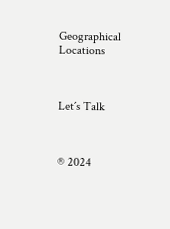Geographical Locations



Let´s Talk



® 2024